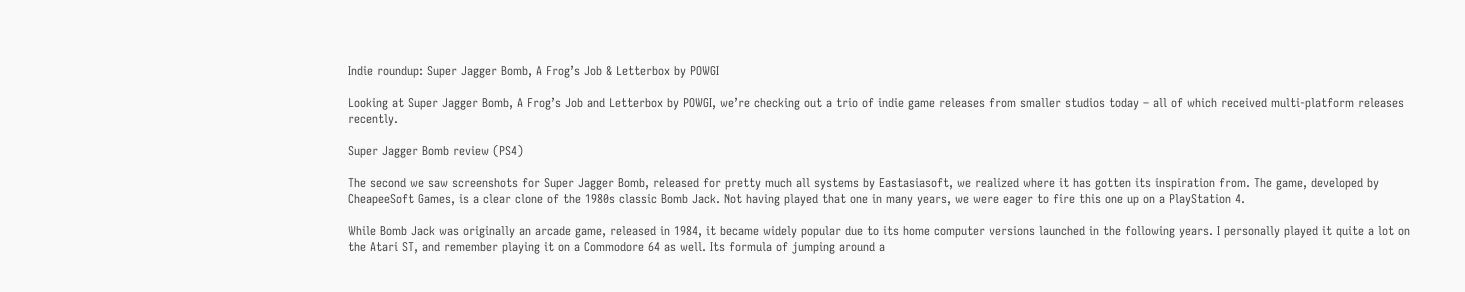Indie roundup: Super Jagger Bomb, A Frog’s Job & Letterbox by POWGI

Looking at Super Jagger Bomb, A Frog’s Job and Letterbox by POWGI, we’re checking out a trio of indie game releases from smaller studios today – all of which received multi-platform releases recently.

Super Jagger Bomb review (PS4)

The second we saw screenshots for Super Jagger Bomb, released for pretty much all systems by Eastasiasoft, we realized where it has gotten its inspiration from. The game, developed by CheapeeSoft Games, is a clear clone of the 1980s classic Bomb Jack. Not having played that one in many years, we were eager to fire this one up on a PlayStation 4.

While Bomb Jack was originally an arcade game, released in 1984, it became widely popular due to its home computer versions launched in the following years. I personally played it quite a lot on the Atari ST, and remember playing it on a Commodore 64 as well. Its formula of jumping around a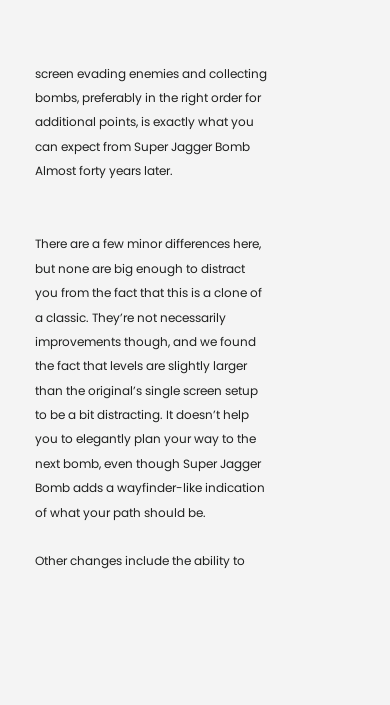screen evading enemies and collecting bombs, preferably in the right order for additional points, is exactly what you can expect from Super Jagger Bomb Almost forty years later.


There are a few minor differences here, but none are big enough to distract you from the fact that this is a clone of a classic. They’re not necessarily improvements though, and we found the fact that levels are slightly larger than the original’s single screen setup to be a bit distracting. It doesn’t help you to elegantly plan your way to the next bomb, even though Super Jagger Bomb adds a wayfinder-like indication of what your path should be.

Other changes include the ability to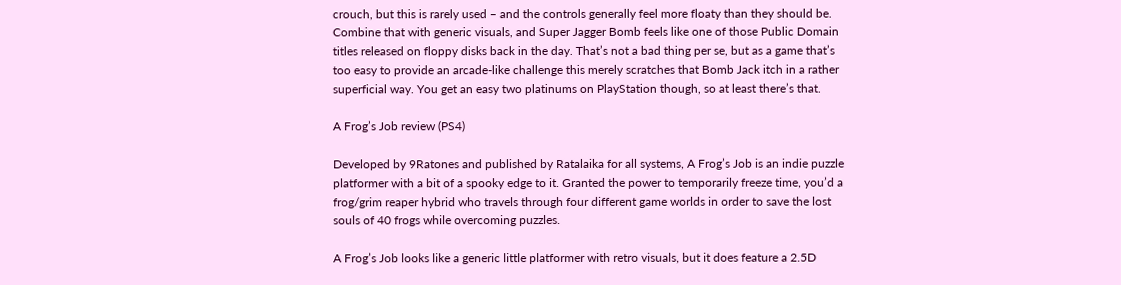crouch, but this is rarely used – and the controls generally feel more floaty than they should be. Combine that with generic visuals, and Super Jagger Bomb feels like one of those Public Domain titles released on floppy disks back in the day. That’s not a bad thing per se, but as a game that’s too easy to provide an arcade-like challenge this merely scratches that Bomb Jack itch in a rather superficial way. You get an easy two platinums on PlayStation though, so at least there’s that.

A Frog’s Job review (PS4)

Developed by 9Ratones and published by Ratalaika for all systems, A Frog’s Job is an indie puzzle platformer with a bit of a spooky edge to it. Granted the power to temporarily freeze time, you’d a frog/grim reaper hybrid who travels through four different game worlds in order to save the lost souls of 40 frogs while overcoming puzzles.

A Frog’s Job looks like a generic little platformer with retro visuals, but it does feature a 2.5D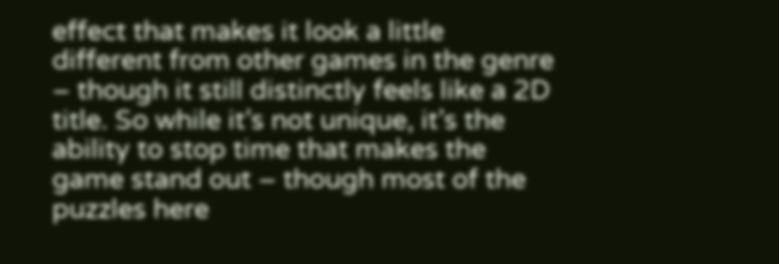effect that makes it look a little different from other games in the genre – though it still distinctly feels like a 2D title. So while it’s not unique, it’s the ability to stop time that makes the game stand out – though most of the puzzles here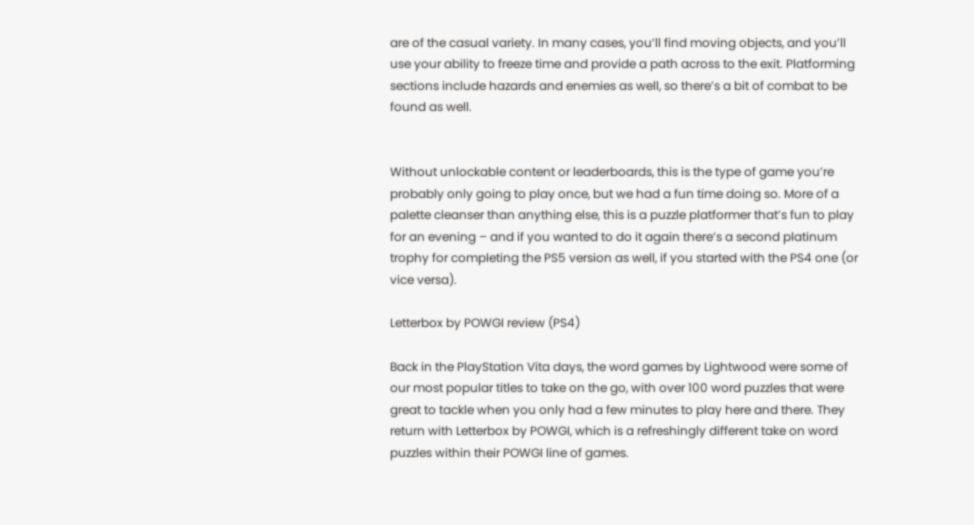are of the casual variety. In many cases, you’ll find moving objects, and you’ll use your ability to freeze time and provide a path across to the exit. Platforming sections include hazards and enemies as well, so there’s a bit of combat to be found as well.


Without unlockable content or leaderboards, this is the type of game you’re probably only going to play once, but we had a fun time doing so. More of a palette cleanser than anything else, this is a puzzle platformer that’s fun to play for an evening – and if you wanted to do it again there’s a second platinum trophy for completing the PS5 version as well, if you started with the PS4 one (or vice versa).

Letterbox by POWGI review (PS4)

Back in the PlayStation Vita days, the word games by Lightwood were some of our most popular titles to take on the go, with over 100 word puzzles that were great to tackle when you only had a few minutes to play here and there. They return with Letterbox by POWGI, which is a refreshingly different take on word puzzles within their POWGI line of games.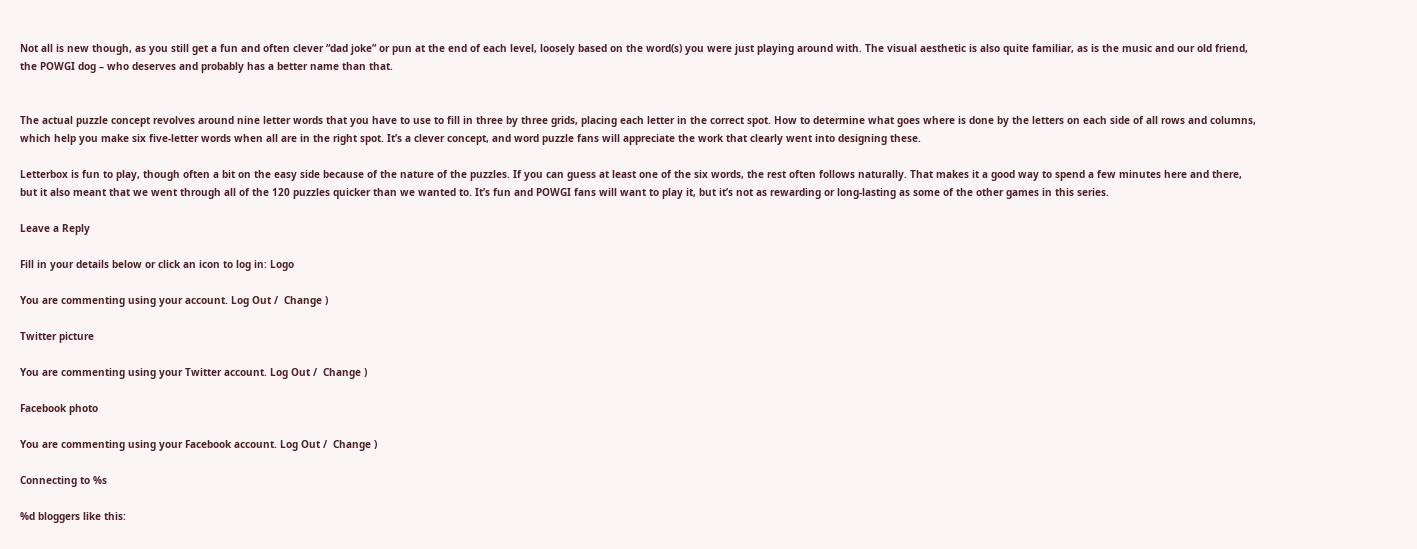Not all is new though, as you still get a fun and often clever “dad joke” or pun at the end of each level, loosely based on the word(s) you were just playing around with. The visual aesthetic is also quite familiar, as is the music and our old friend, the POWGI dog – who deserves and probably has a better name than that.


The actual puzzle concept revolves around nine letter words that you have to use to fill in three by three grids, placing each letter in the correct spot. How to determine what goes where is done by the letters on each side of all rows and columns, which help you make six five-letter words when all are in the right spot. It’s a clever concept, and word puzzle fans will appreciate the work that clearly went into designing these.

Letterbox is fun to play, though often a bit on the easy side because of the nature of the puzzles. If you can guess at least one of the six words, the rest often follows naturally. That makes it a good way to spend a few minutes here and there, but it also meant that we went through all of the 120 puzzles quicker than we wanted to. It’s fun and POWGI fans will want to play it, but it’s not as rewarding or long-lasting as some of the other games in this series.

Leave a Reply

Fill in your details below or click an icon to log in: Logo

You are commenting using your account. Log Out /  Change )

Twitter picture

You are commenting using your Twitter account. Log Out /  Change )

Facebook photo

You are commenting using your Facebook account. Log Out /  Change )

Connecting to %s

%d bloggers like this: